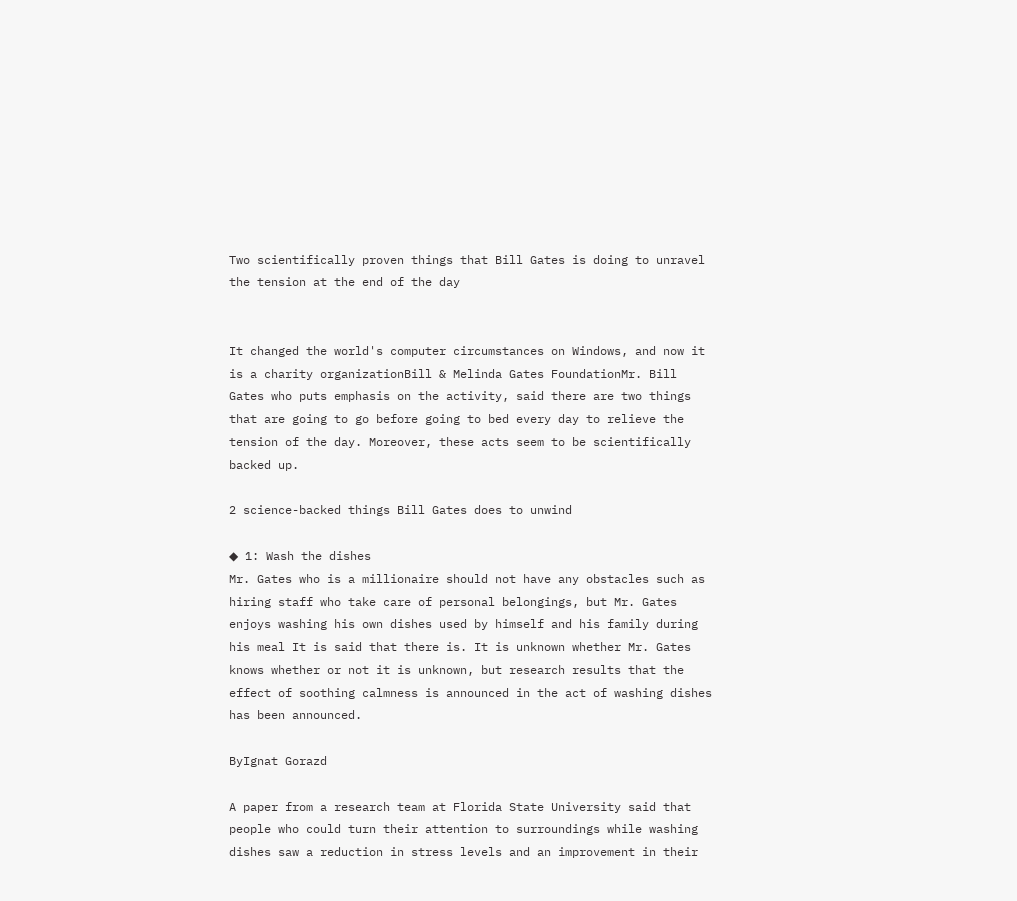Two scientifically proven things that Bill Gates is doing to unravel the tension at the end of the day


It changed the world's computer circumstances on Windows, and now it is a charity organizationBill & Melinda Gates FoundationMr. Bill Gates who puts emphasis on the activity, said there are two things that are going to go before going to bed every day to relieve the tension of the day. Moreover, these acts seem to be scientifically backed up.

2 science-backed things Bill Gates does to unwind

◆ 1: Wash the dishes
Mr. Gates who is a millionaire should not have any obstacles such as hiring staff who take care of personal belongings, but Mr. Gates enjoys washing his own dishes used by himself and his family during his meal It is said that there is. It is unknown whether Mr. Gates knows whether or not it is unknown, but research results that the effect of soothing calmness is announced in the act of washing dishes has been announced.

ByIgnat Gorazd

A paper from a research team at Florida State University said that people who could turn their attention to surroundings while washing dishes saw a reduction in stress levels and an improvement in their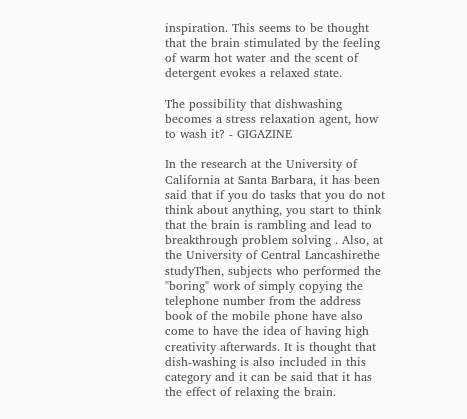inspiration. This seems to be thought that the brain stimulated by the feeling of warm hot water and the scent of detergent evokes a relaxed state.

The possibility that dishwashing becomes a stress relaxation agent, how to wash it? - GIGAZINE

In the research at the University of California at Santa Barbara, it has been said that if you do tasks that you do not think about anything, you start to think that the brain is rambling and lead to breakthrough problem solving . Also, at the University of Central Lancashirethe studyThen, subjects who performed the "boring" work of simply copying the telephone number from the address book of the mobile phone have also come to have the idea of having high creativity afterwards. It is thought that dish-washing is also included in this category and it can be said that it has the effect of relaxing the brain.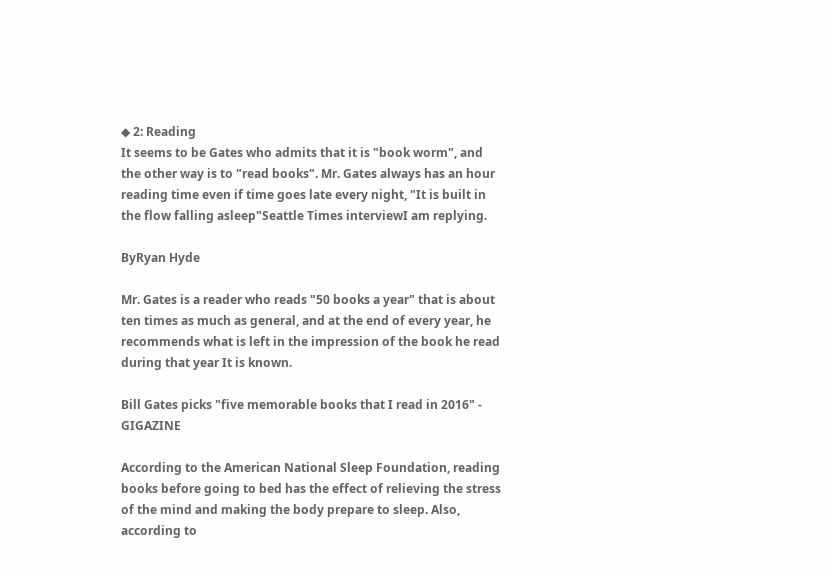◆ 2: Reading
It seems to be Gates who admits that it is "book worm", and the other way is to "read books". Mr. Gates always has an hour reading time even if time goes late every night, "It is built in the flow falling asleep"Seattle Times interviewI am replying.

ByRyan Hyde

Mr. Gates is a reader who reads "50 books a year" that is about ten times as much as general, and at the end of every year, he recommends what is left in the impression of the book he read during that year It is known.

Bill Gates picks "five memorable books that I read in 2016" - GIGAZINE

According to the American National Sleep Foundation, reading books before going to bed has the effect of relieving the stress of the mind and making the body prepare to sleep. Also, according to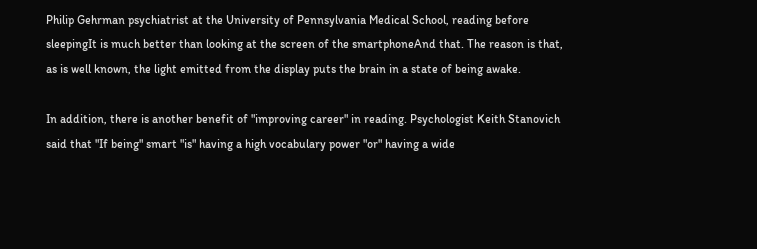Philip Gehrman psychiatrist at the University of Pennsylvania Medical School, reading before sleepingIt is much better than looking at the screen of the smartphoneAnd that. The reason is that, as is well known, the light emitted from the display puts the brain in a state of being awake.

In addition, there is another benefit of "improving career" in reading. Psychologist Keith Stanovich said that "If being" smart "is" having a high vocabulary power "or" having a wide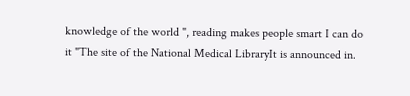knowledge of the world ", reading makes people smart I can do it "The site of the National Medical LibraryIt is announced in.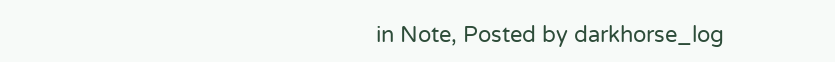in Note, Posted by darkhorse_log